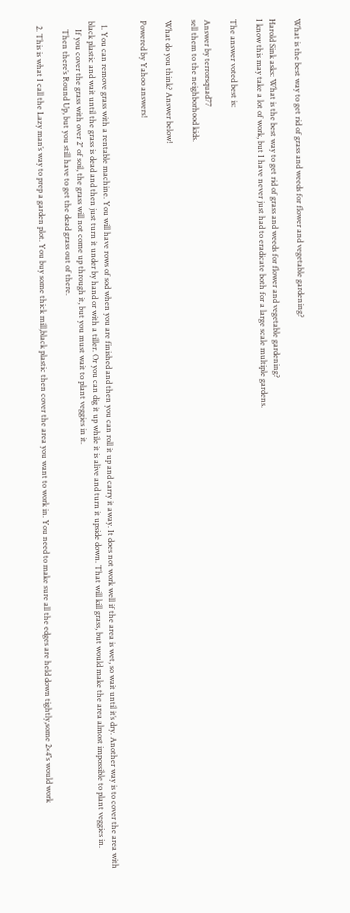What is the best way to get rid of grass and weeds for flower and vegetable gardening?

Harold Sink asks: What is the best way to get rid of grass and weeds for flower and vegetable gardening?
I know this may take a lot of work, but I have never just had to eradicate both for a large scale multiple gardens.

The answer voted best is:

Answer by terrorsquad77
sell them to the neighborhood kids.

What do you think? Answer below!

Powered by Yahoo answers!


  1. You can remove grass with a rentable machine. You will have rows of sod when you are finished and then you can roll it up and carry it away. It does not work well if the area is wet, so wait until it’s dry. Another way is to cover the area with black plastic and wait until the grass is dead and then just turn it under by hand or with a tiller. Or you can dig it up while it is alive and turn it upside down. That will kill grass, but would make the area almost impossible to plant veggies in.
    If you cover the grass with over 2″ of soil, the grass will not come up through it, but you must wait to plant veggies in it.
    Then there’s Round Up, but you still have to get the dead grass out of there.

  2. This is what I call the Lazy man’s way to prep a garden plot. You buy some thick mill,black plastic then cover the area you want to work in. You need to make sure all the edges are held down tightly,some 2×4″s would work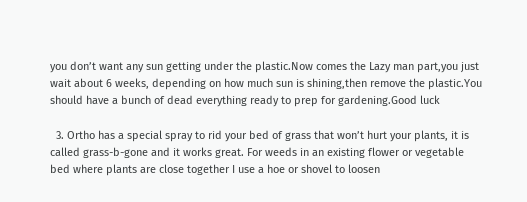you don’t want any sun getting under the plastic.Now comes the Lazy man part,you just wait about 6 weeks, depending on how much sun is shining,then remove the plastic.You should have a bunch of dead everything ready to prep for gardening.Good luck

  3. Ortho has a special spray to rid your bed of grass that won’t hurt your plants, it is called grass-b-gone and it works great. For weeds in an existing flower or vegetable bed where plants are close together I use a hoe or shovel to loosen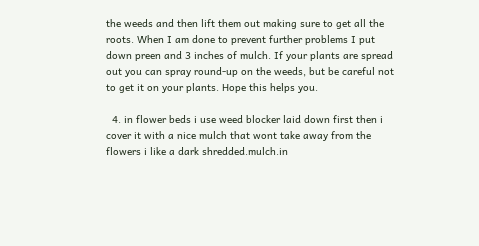the weeds and then lift them out making sure to get all the roots. When I am done to prevent further problems I put down preen and 3 inches of mulch. If your plants are spread out you can spray round-up on the weeds, but be careful not to get it on your plants. Hope this helps you.

  4. in flower beds i use weed blocker laid down first then i cover it with a nice mulch that wont take away from the flowers i like a dark shredded.mulch.in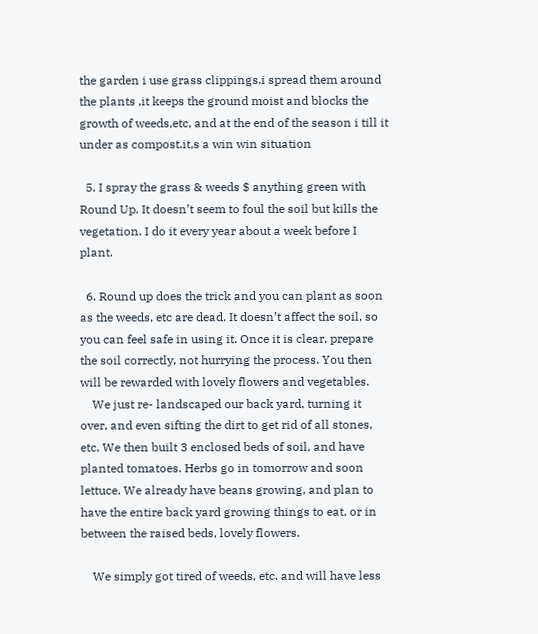the garden i use grass clippings.i spread them around the plants ,it keeps the ground moist and blocks the growth of weeds,etc, and at the end of the season i till it under as compost.it,s a win win situation

  5. I spray the grass & weeds $ anything green with Round Up. It doesn’t seem to foul the soil but kills the vegetation. I do it every year about a week before I plant.

  6. Round up does the trick and you can plant as soon as the weeds, etc are dead. It doesn’t affect the soil, so you can feel safe in using it. Once it is clear, prepare the soil correctly, not hurrying the process. You then will be rewarded with lovely flowers and vegetables.
    We just re- landscaped our back yard, turning it over, and even sifting the dirt to get rid of all stones, etc. We then built 3 enclosed beds of soil, and have planted tomatoes. Herbs go in tomorrow and soon lettuce. We already have beans growing, and plan to have the entire back yard growing things to eat, or in between the raised beds, lovely flowers.

    We simply got tired of weeds, etc. and will have less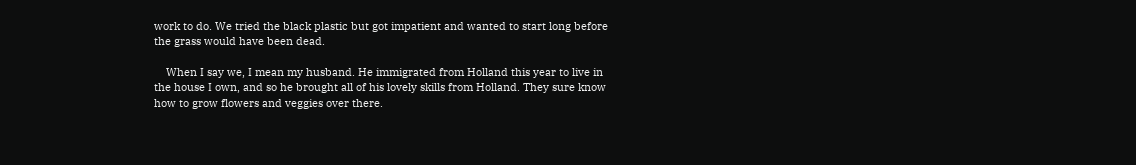work to do. We tried the black plastic but got impatient and wanted to start long before the grass would have been dead.

    When I say we, I mean my husband. He immigrated from Holland this year to live in the house I own, and so he brought all of his lovely skills from Holland. They sure know how to grow flowers and veggies over there.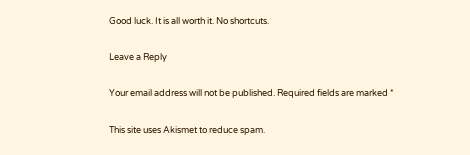Good luck. It is all worth it. No shortcuts.

Leave a Reply

Your email address will not be published. Required fields are marked *

This site uses Akismet to reduce spam.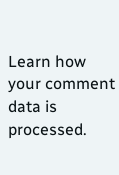Learn how your comment data is processed.